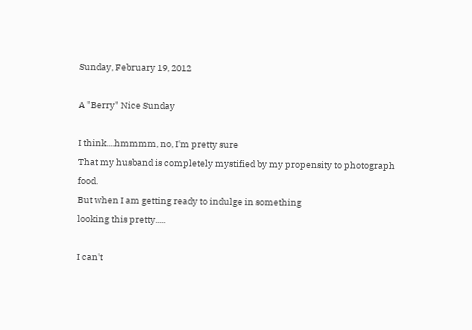Sunday, February 19, 2012

A "Berry" Nice Sunday

I think....hmmmm, no, I'm pretty sure
That my husband is completely mystified by my propensity to photograph food.
But when I am getting ready to indulge in something
looking this pretty.....

I can't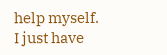help myself.
I just have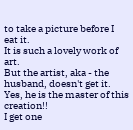to take a picture before I eat it.
It is such a lovely work of art.
But the artist, aka - the husband, doesn't get it.
Yes, he is the master of this creation!!
I get one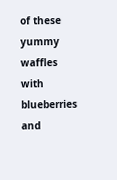of these yummy waffles with blueberries and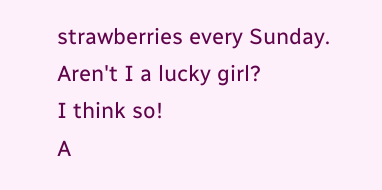strawberries every Sunday.
Aren't I a lucky girl?
I think so!
A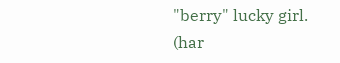"berry" lucky girl.  (har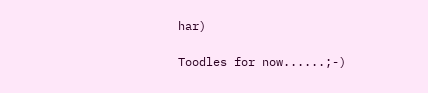har)

Toodles for now......;-)